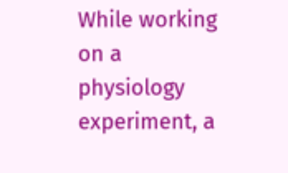While working on a physiology experiment, a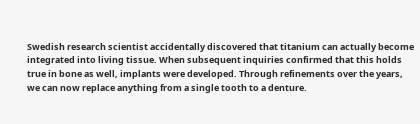Swedish research scientist accidentally discovered that titanium can actually become integrated into living tissue. When subsequent inquiries confirmed that this holds true in bone as well, implants were developed. Through refinements over the years, we can now replace anything from a single tooth to a denture.